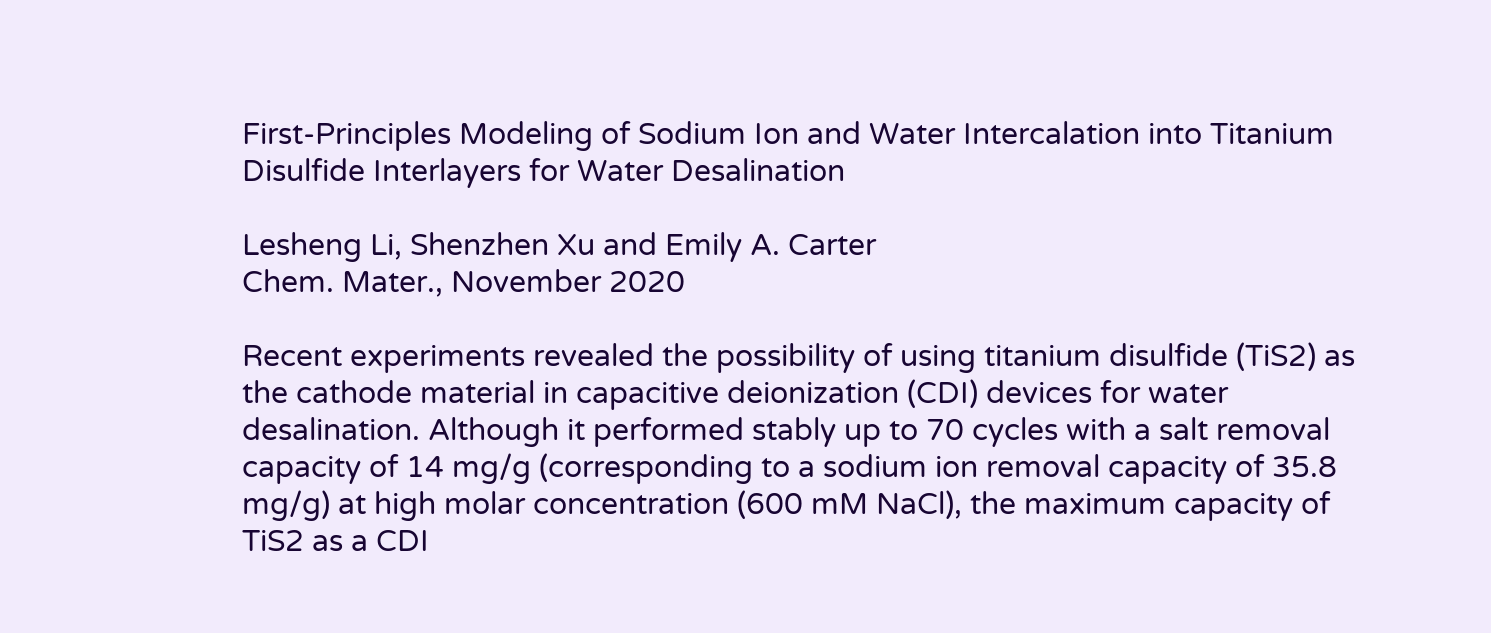First-Principles Modeling of Sodium Ion and Water Intercalation into Titanium Disulfide Interlayers for Water Desalination

Lesheng Li, Shenzhen Xu and Emily A. Carter
Chem. Mater., November 2020

Recent experiments revealed the possibility of using titanium disulfide (TiS2) as the cathode material in capacitive deionization (CDI) devices for water desalination. Although it performed stably up to 70 cycles with a salt removal capacity of 14 mg/g (corresponding to a sodium ion removal capacity of 35.8 mg/g) at high molar concentration (600 mM NaCl), the maximum capacity of TiS2 as a CDI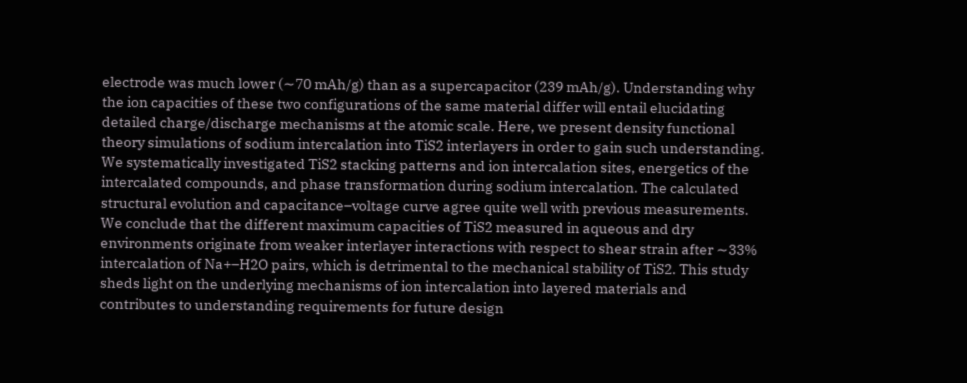electrode was much lower (∼70 mAh/g) than as a supercapacitor (239 mAh/g). Understanding why the ion capacities of these two configurations of the same material differ will entail elucidating detailed charge/discharge mechanisms at the atomic scale. Here, we present density functional theory simulations of sodium intercalation into TiS2 interlayers in order to gain such understanding. We systematically investigated TiS2 stacking patterns and ion intercalation sites, energetics of the intercalated compounds, and phase transformation during sodium intercalation. The calculated structural evolution and capacitance–voltage curve agree quite well with previous measurements. We conclude that the different maximum capacities of TiS2 measured in aqueous and dry environments originate from weaker interlayer interactions with respect to shear strain after ∼33% intercalation of Na+–H2O pairs, which is detrimental to the mechanical stability of TiS2. This study sheds light on the underlying mechanisms of ion intercalation into layered materials and contributes to understanding requirements for future design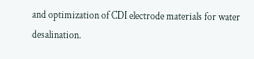and optimization of CDI electrode materials for water desalination.